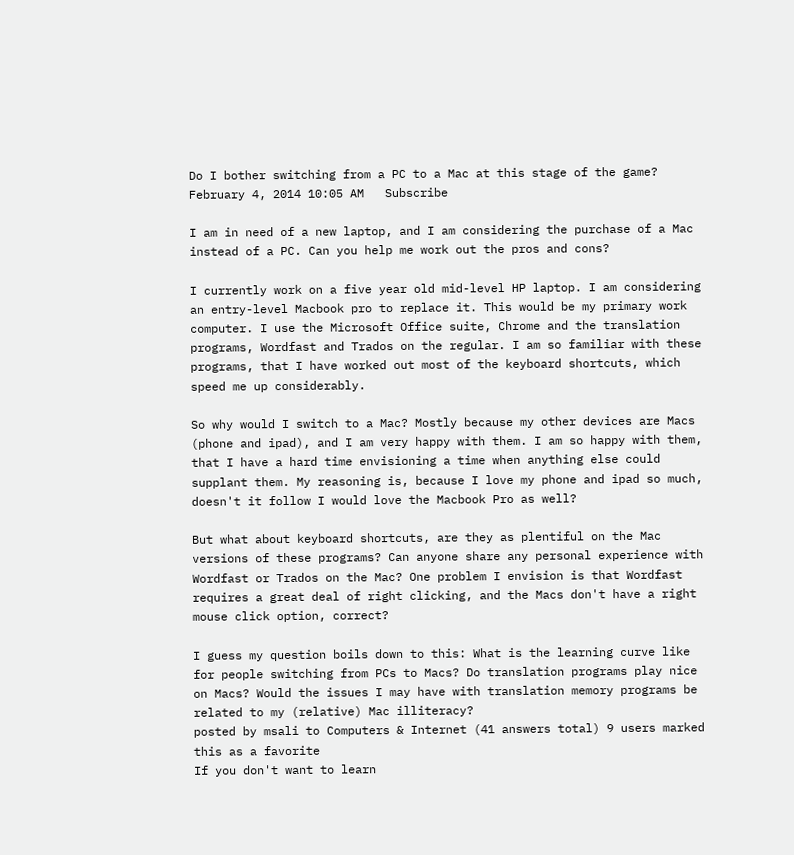Do I bother switching from a PC to a Mac at this stage of the game?
February 4, 2014 10:05 AM   Subscribe

I am in need of a new laptop, and I am considering the purchase of a Mac instead of a PC. Can you help me work out the pros and cons?

I currently work on a five year old mid-level HP laptop. I am considering an entry-level Macbook pro to replace it. This would be my primary work computer. I use the Microsoft Office suite, Chrome and the translation programs, Wordfast and Trados on the regular. I am so familiar with these programs, that I have worked out most of the keyboard shortcuts, which speed me up considerably.

So why would I switch to a Mac? Mostly because my other devices are Macs (phone and ipad), and I am very happy with them. I am so happy with them, that I have a hard time envisioning a time when anything else could supplant them. My reasoning is, because I love my phone and ipad so much, doesn't it follow I would love the Macbook Pro as well?

But what about keyboard shortcuts, are they as plentiful on the Mac versions of these programs? Can anyone share any personal experience with Wordfast or Trados on the Mac? One problem I envision is that Wordfast requires a great deal of right clicking, and the Macs don't have a right mouse click option, correct?

I guess my question boils down to this: What is the learning curve like for people switching from PCs to Macs? Do translation programs play nice on Macs? Would the issues I may have with translation memory programs be related to my (relative) Mac illiteracy?
posted by msali to Computers & Internet (41 answers total) 9 users marked this as a favorite
If you don't want to learn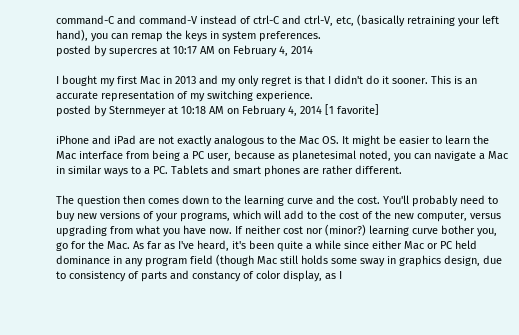command-C and command-V instead of ctrl-C and ctrl-V, etc, (basically retraining your left hand), you can remap the keys in system preferences.
posted by supercres at 10:17 AM on February 4, 2014

I bought my first Mac in 2013 and my only regret is that I didn't do it sooner. This is an accurate representation of my switching experience.
posted by Sternmeyer at 10:18 AM on February 4, 2014 [1 favorite]

iPhone and iPad are not exactly analogous to the Mac OS. It might be easier to learn the Mac interface from being a PC user, because as planetesimal noted, you can navigate a Mac in similar ways to a PC. Tablets and smart phones are rather different.

The question then comes down to the learning curve and the cost. You'll probably need to buy new versions of your programs, which will add to the cost of the new computer, versus upgrading from what you have now. If neither cost nor (minor?) learning curve bother you, go for the Mac. As far as I've heard, it's been quite a while since either Mac or PC held dominance in any program field (though Mac still holds some sway in graphics design, due to consistency of parts and constancy of color display, as I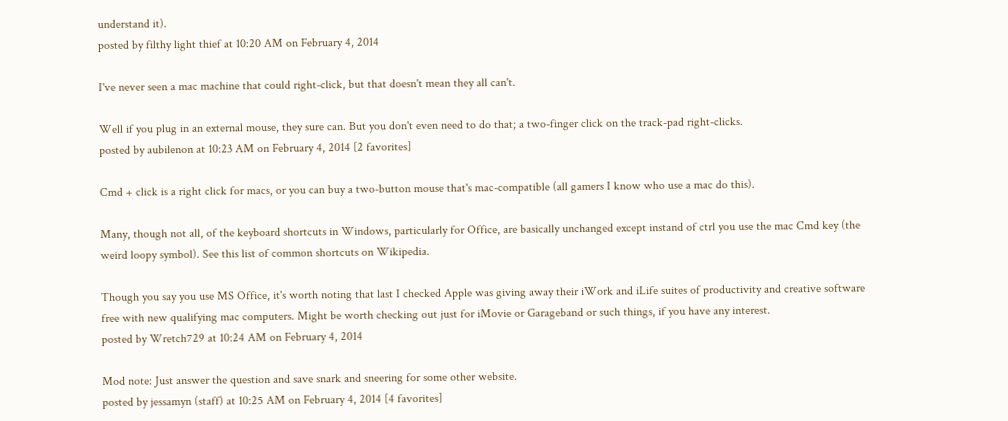understand it).
posted by filthy light thief at 10:20 AM on February 4, 2014

I've never seen a mac machine that could right-click, but that doesn't mean they all can't.

Well if you plug in an external mouse, they sure can. But you don't even need to do that; a two-finger click on the track-pad right-clicks.
posted by aubilenon at 10:23 AM on February 4, 2014 [2 favorites]

Cmd + click is a right click for macs, or you can buy a two-button mouse that's mac-compatible (all gamers I know who use a mac do this).

Many, though not all, of the keyboard shortcuts in Windows, particularly for Office, are basically unchanged except instand of ctrl you use the mac Cmd key (the weird loopy symbol). See this list of common shortcuts on Wikipedia.

Though you say you use MS Office, it's worth noting that last I checked Apple was giving away their iWork and iLife suites of productivity and creative software free with new qualifying mac computers. Might be worth checking out just for iMovie or Garageband or such things, if you have any interest.
posted by Wretch729 at 10:24 AM on February 4, 2014

Mod note: Just answer the question and save snark and sneering for some other website.
posted by jessamyn (staff) at 10:25 AM on February 4, 2014 [4 favorites]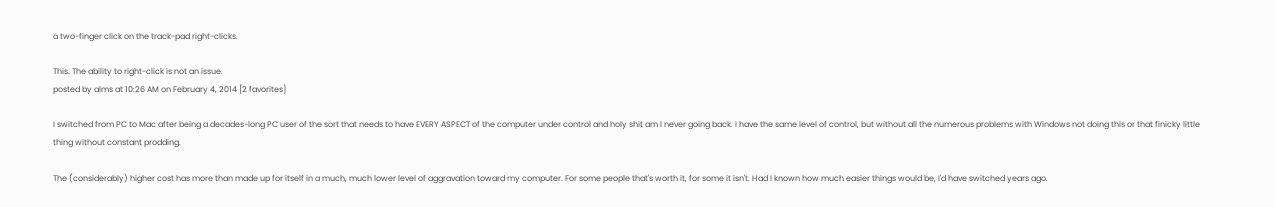a two-finger click on the track-pad right-clicks.

This. The ability to right-click is not an issue.
posted by alms at 10:26 AM on February 4, 2014 [2 favorites]

I switched from PC to Mac after being a decades-long PC user of the sort that needs to have EVERY ASPECT of the computer under control and holy shit am I never going back. I have the same level of control, but without all the numerous problems with Windows not doing this or that finicky little thing without constant prodding.

The (considerably) higher cost has more than made up for itself in a much, much lower level of aggravation toward my computer. For some people that's worth it, for some it isn't. Had I known how much easier things would be, I'd have switched years ago.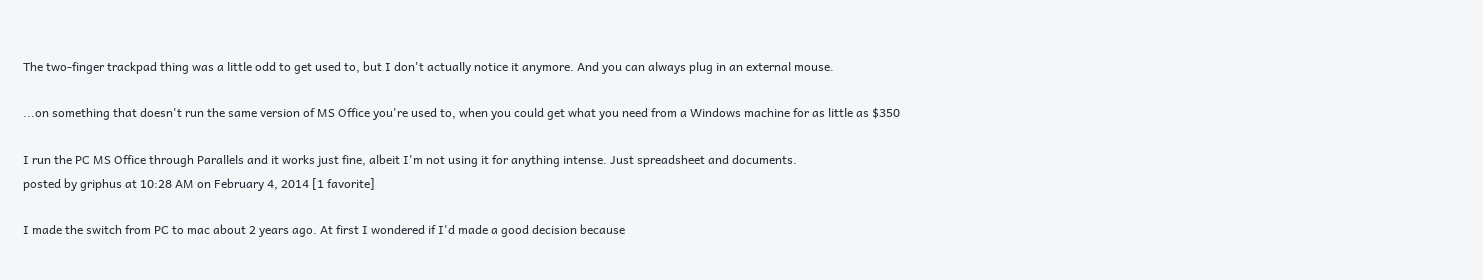The two-finger trackpad thing was a little odd to get used to, but I don't actually notice it anymore. And you can always plug in an external mouse.

...on something that doesn't run the same version of MS Office you're used to, when you could get what you need from a Windows machine for as little as $350

I run the PC MS Office through Parallels and it works just fine, albeit I'm not using it for anything intense. Just spreadsheet and documents.
posted by griphus at 10:28 AM on February 4, 2014 [1 favorite]

I made the switch from PC to mac about 2 years ago. At first I wondered if I'd made a good decision because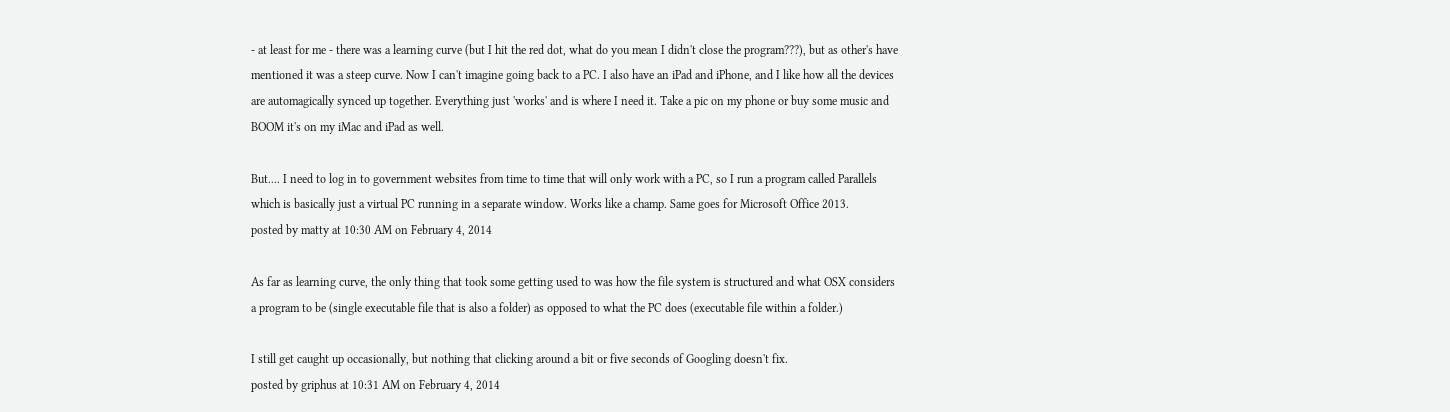- at least for me - there was a learning curve (but I hit the red dot, what do you mean I didn't close the program???), but as other's have mentioned it was a steep curve. Now I can't imagine going back to a PC. I also have an iPad and iPhone, and I like how all the devices are automagically synced up together. Everything just 'works' and is where I need it. Take a pic on my phone or buy some music and BOOM it's on my iMac and iPad as well.

But.... I need to log in to government websites from time to time that will only work with a PC, so I run a program called Parallels which is basically just a virtual PC running in a separate window. Works like a champ. Same goes for Microsoft Office 2013.
posted by matty at 10:30 AM on February 4, 2014

As far as learning curve, the only thing that took some getting used to was how the file system is structured and what OSX considers a program to be (single executable file that is also a folder) as opposed to what the PC does (executable file within a folder.)

I still get caught up occasionally, but nothing that clicking around a bit or five seconds of Googling doesn't fix.
posted by griphus at 10:31 AM on February 4, 2014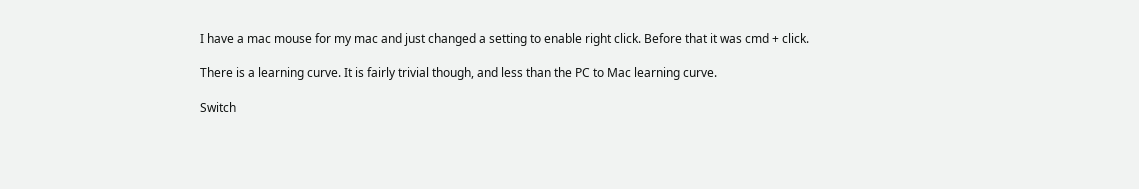I have a mac mouse for my mac and just changed a setting to enable right click. Before that it was cmd + click.

There is a learning curve. It is fairly trivial though, and less than the PC to Mac learning curve.

Switch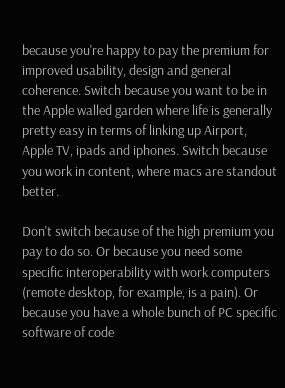because you're happy to pay the premium for improved usability, design and general coherence. Switch because you want to be in the Apple walled garden where life is generally pretty easy in terms of linking up Airport, Apple TV, ipads and iphones. Switch because you work in content, where macs are standout better.

Don't switch because of the high premium you pay to do so. Or because you need some specific interoperability with work computers (remote desktop, for example, is a pain). Or because you have a whole bunch of PC specific software of code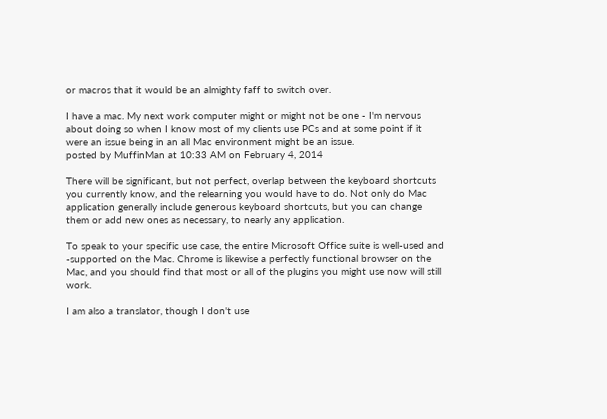or macros that it would be an almighty faff to switch over.

I have a mac. My next work computer might or might not be one - I'm nervous about doing so when I know most of my clients use PCs and at some point if it were an issue being in an all Mac environment might be an issue.
posted by MuffinMan at 10:33 AM on February 4, 2014

There will be significant, but not perfect, overlap between the keyboard shortcuts you currently know, and the relearning you would have to do. Not only do Mac application generally include generous keyboard shortcuts, but you can change them or add new ones as necessary, to nearly any application.

To speak to your specific use case, the entire Microsoft Office suite is well-used and -supported on the Mac. Chrome is likewise a perfectly functional browser on the Mac, and you should find that most or all of the plugins you might use now will still work.

I am also a translator, though I don't use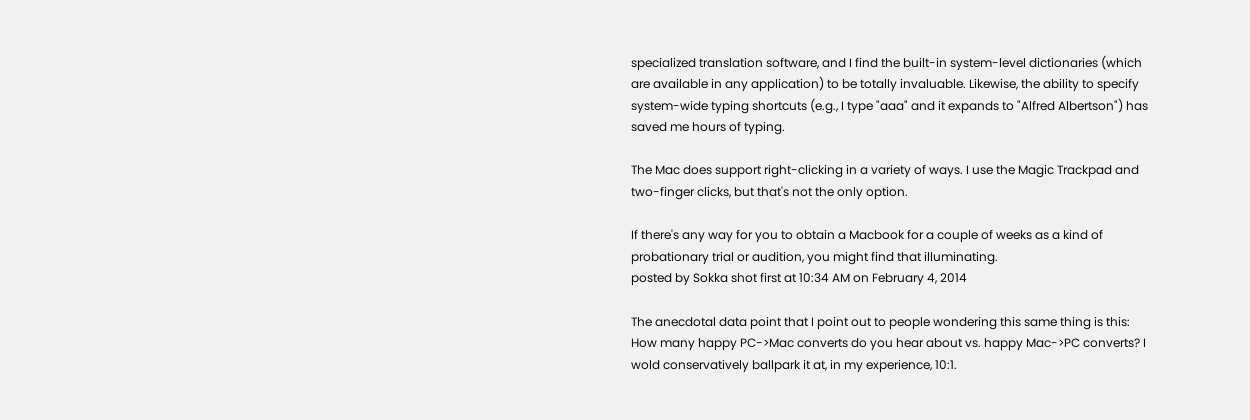specialized translation software, and I find the built-in system-level dictionaries (which are available in any application) to be totally invaluable. Likewise, the ability to specify system-wide typing shortcuts (e.g., I type "aaa" and it expands to "Alfred Albertson") has saved me hours of typing.

The Mac does support right-clicking in a variety of ways. I use the Magic Trackpad and two-finger clicks, but that's not the only option.

If there's any way for you to obtain a Macbook for a couple of weeks as a kind of probationary trial or audition, you might find that illuminating.
posted by Sokka shot first at 10:34 AM on February 4, 2014

The anecdotal data point that I point out to people wondering this same thing is this: How many happy PC->Mac converts do you hear about vs. happy Mac->PC converts? I wold conservatively ballpark it at, in my experience, 10:1.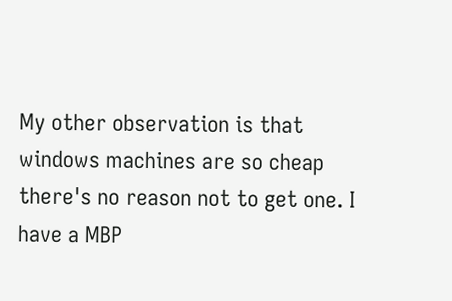My other observation is that windows machines are so cheap there's no reason not to get one. I have a MBP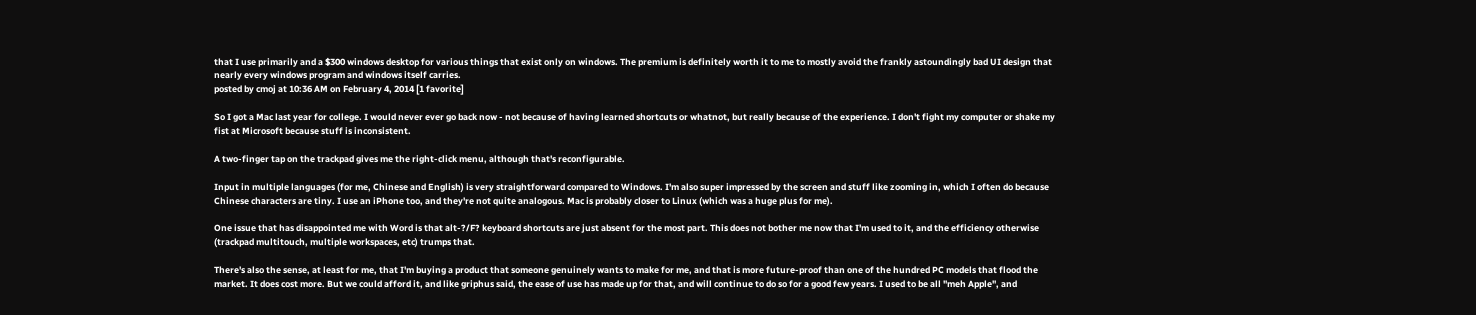that I use primarily and a $300 windows desktop for various things that exist only on windows. The premium is definitely worth it to me to mostly avoid the frankly astoundingly bad UI design that nearly every windows program and windows itself carries.
posted by cmoj at 10:36 AM on February 4, 2014 [1 favorite]

So I got a Mac last year for college. I would never ever go back now - not because of having learned shortcuts or whatnot, but really because of the experience. I don't fight my computer or shake my fist at Microsoft because stuff is inconsistent.

A two-finger tap on the trackpad gives me the right-click menu, although that's reconfigurable.

Input in multiple languages (for me, Chinese and English) is very straightforward compared to Windows. I'm also super impressed by the screen and stuff like zooming in, which I often do because Chinese characters are tiny. I use an iPhone too, and they're not quite analogous. Mac is probably closer to Linux (which was a huge plus for me).

One issue that has disappointed me with Word is that alt-?/F? keyboard shortcuts are just absent for the most part. This does not bother me now that I'm used to it, and the efficiency otherwise (trackpad multitouch, multiple workspaces, etc) trumps that.

There's also the sense, at least for me, that I'm buying a product that someone genuinely wants to make for me, and that is more future-proof than one of the hundred PC models that flood the market. It does cost more. But we could afford it, and like griphus said, the ease of use has made up for that, and will continue to do so for a good few years. I used to be all "meh Apple", and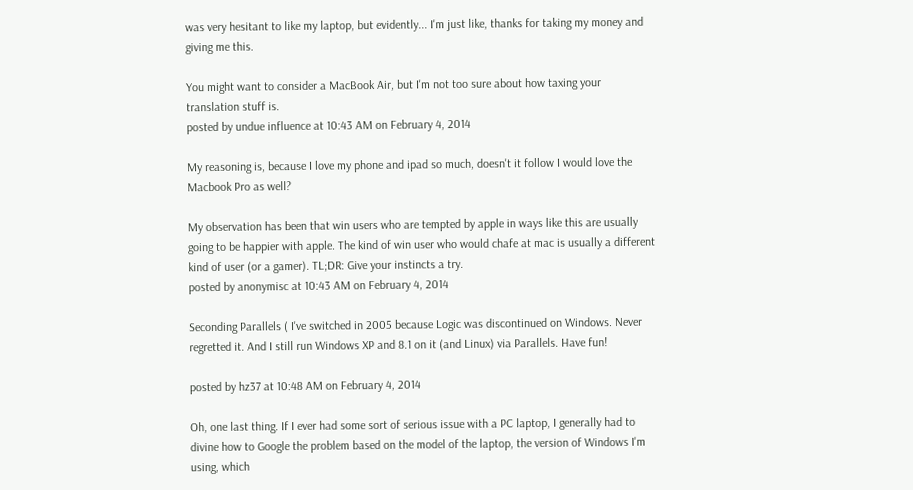was very hesitant to like my laptop, but evidently... I'm just like, thanks for taking my money and giving me this.

You might want to consider a MacBook Air, but I'm not too sure about how taxing your translation stuff is.
posted by undue influence at 10:43 AM on February 4, 2014

My reasoning is, because I love my phone and ipad so much, doesn't it follow I would love the Macbook Pro as well?

My observation has been that win users who are tempted by apple in ways like this are usually going to be happier with apple. The kind of win user who would chafe at mac is usually a different kind of user (or a gamer). TL;DR: Give your instincts a try.
posted by anonymisc at 10:43 AM on February 4, 2014

Seconding Parallels ( I've switched in 2005 because Logic was discontinued on Windows. Never regretted it. And I still run Windows XP and 8.1 on it (and Linux) via Parallels. Have fun!

posted by hz37 at 10:48 AM on February 4, 2014

Oh, one last thing. If I ever had some sort of serious issue with a PC laptop, I generally had to divine how to Google the problem based on the model of the laptop, the version of Windows I'm using, which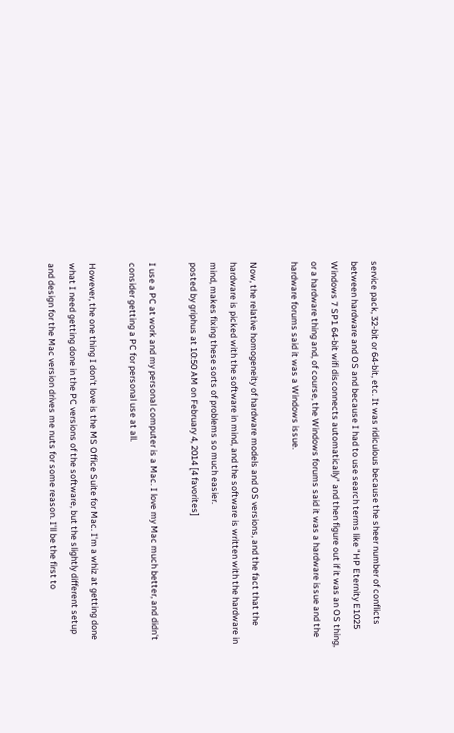service pack, 32-bit or 64-bit, etc. It was ridiculous because the sheer number of conflicts between hardware and OS and because I had to use search terms like "HP Eternity E1025 Windows 7 SP1 64-bit wifi disconnects automatically" and then figure out if it was an OS thing, or a hardware thing and, of course, the Windows forums said it was a hardware issue and the hardware forums said it was a Windows issue.

Now, the relative homogeneity of hardware models and OS versions, and the fact that the hardware is picked with the software in mind, and the software is written with the hardware in mind, makes fixing these sorts of problems so much easier.
posted by griphus at 10:50 AM on February 4, 2014 [4 favorites]

I use a PC at work and my personal computer is a Mac. I love my Mac much better, and didn't consider getting a PC for personal use at all.

However, the one thing I don't love is the MS Office Suite for Mac. I'm a whiz at getting done what I need getting done in the PC versions of the software, but the slightly different setup and design for the Mac version drives me nuts for some reason. I'll be the first to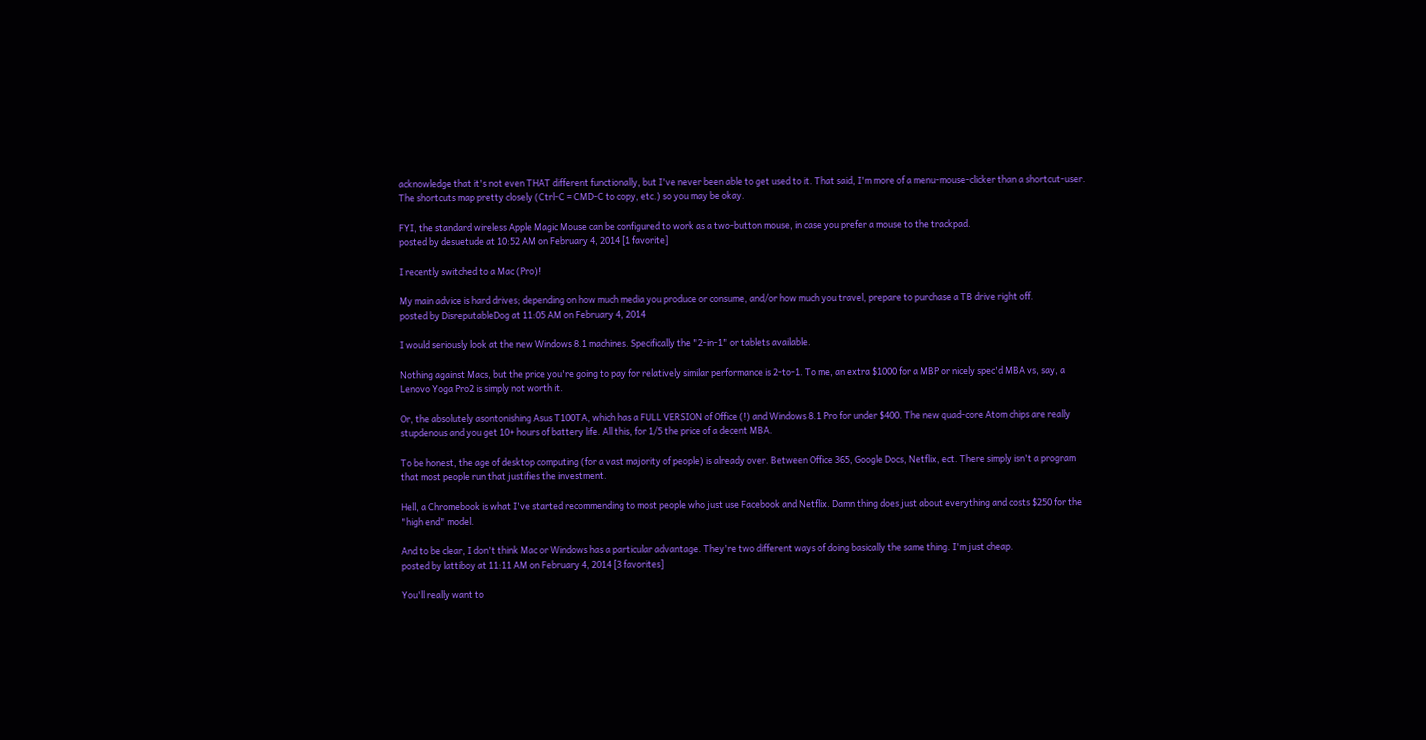acknowledge that it's not even THAT different functionally, but I've never been able to get used to it. That said, I'm more of a menu-mouse-clicker than a shortcut-user. The shortcuts map pretty closely (Ctrl-C = CMD-C to copy, etc.) so you may be okay.

FYI, the standard wireless Apple Magic Mouse can be configured to work as a two-button mouse, in case you prefer a mouse to the trackpad.
posted by desuetude at 10:52 AM on February 4, 2014 [1 favorite]

I recently switched to a Mac (Pro)!

My main advice is hard drives; depending on how much media you produce or consume, and/or how much you travel, prepare to purchase a TB drive right off.
posted by DisreputableDog at 11:05 AM on February 4, 2014

I would seriously look at the new Windows 8.1 machines. Specifically the "2-in-1" or tablets available.

Nothing against Macs, but the price you're going to pay for relatively similar performance is 2-to-1. To me, an extra $1000 for a MBP or nicely spec'd MBA vs, say, a Lenovo Yoga Pro2 is simply not worth it.

Or, the absolutely asontonishing Asus T100TA, which has a FULL VERSION of Office (!) and Windows 8.1 Pro for under $400. The new quad-core Atom chips are really stupdenous and you get 10+ hours of battery life. All this, for 1/5 the price of a decent MBA.

To be honest, the age of desktop computing (for a vast majority of people) is already over. Between Office 365, Google Docs, Netflix, ect. There simply isn't a program that most people run that justifies the investment.

Hell, a Chromebook is what I've started recommending to most people who just use Facebook and Netflix. Damn thing does just about everything and costs $250 for the "high end" model.

And to be clear, I don't think Mac or Windows has a particular advantage. They're two different ways of doing basically the same thing. I'm just cheap.
posted by lattiboy at 11:11 AM on February 4, 2014 [3 favorites]

You'll really want to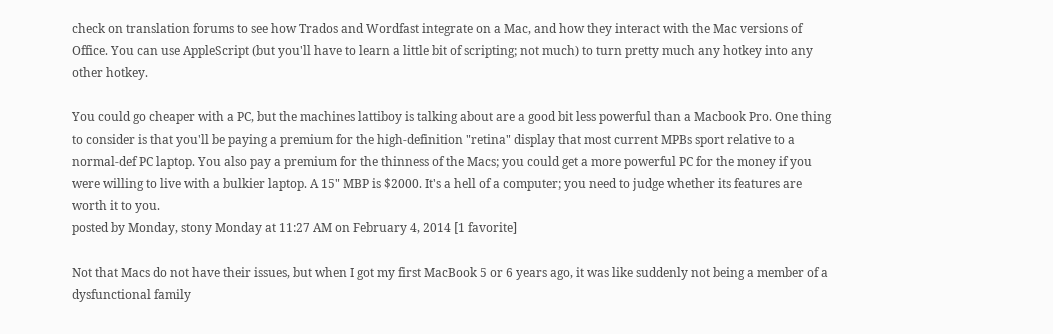check on translation forums to see how Trados and Wordfast integrate on a Mac, and how they interact with the Mac versions of Office. You can use AppleScript (but you'll have to learn a little bit of scripting; not much) to turn pretty much any hotkey into any other hotkey.

You could go cheaper with a PC, but the machines lattiboy is talking about are a good bit less powerful than a Macbook Pro. One thing to consider is that you'll be paying a premium for the high-definition "retina" display that most current MPBs sport relative to a normal-def PC laptop. You also pay a premium for the thinness of the Macs; you could get a more powerful PC for the money if you were willing to live with a bulkier laptop. A 15" MBP is $2000. It's a hell of a computer; you need to judge whether its features are worth it to you.
posted by Monday, stony Monday at 11:27 AM on February 4, 2014 [1 favorite]

Not that Macs do not have their issues, but when I got my first MacBook 5 or 6 years ago, it was like suddenly not being a member of a dysfunctional family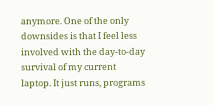anymore. One of the only downsides is that I feel less involved with the day-to-day survival of my current laptop. It just runs, programs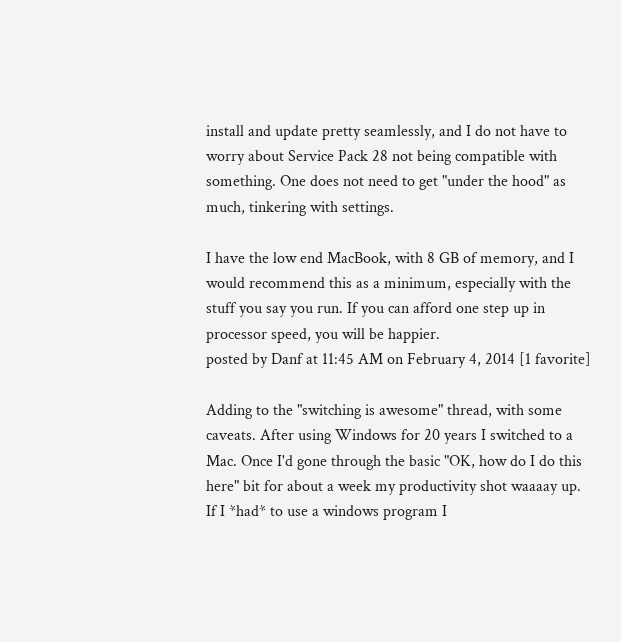install and update pretty seamlessly, and I do not have to worry about Service Pack 28 not being compatible with something. One does not need to get "under the hood" as much, tinkering with settings.

I have the low end MacBook, with 8 GB of memory, and I would recommend this as a minimum, especially with the stuff you say you run. If you can afford one step up in processor speed, you will be happier.
posted by Danf at 11:45 AM on February 4, 2014 [1 favorite]

Adding to the "switching is awesome" thread, with some caveats. After using Windows for 20 years I switched to a Mac. Once I'd gone through the basic "OK, how do I do this here" bit for about a week my productivity shot waaaay up. If I *had* to use a windows program I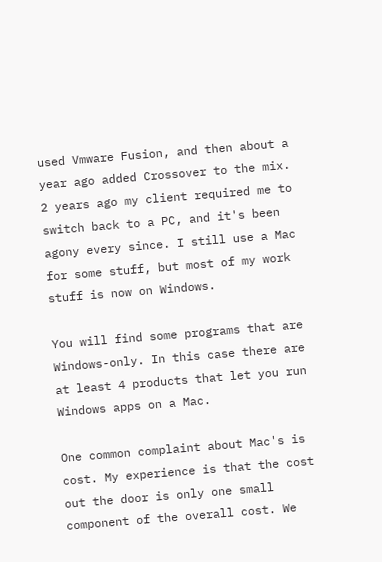used Vmware Fusion, and then about a year ago added Crossover to the mix. 2 years ago my client required me to switch back to a PC, and it's been agony every since. I still use a Mac for some stuff, but most of my work stuff is now on Windows.

You will find some programs that are Windows-only. In this case there are at least 4 products that let you run Windows apps on a Mac.

One common complaint about Mac's is cost. My experience is that the cost out the door is only one small component of the overall cost. We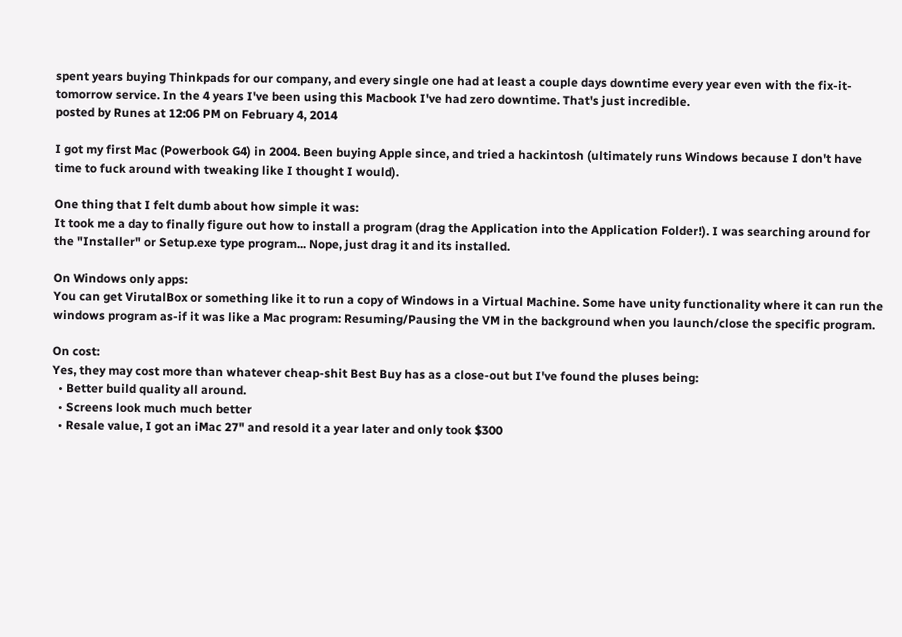spent years buying Thinkpads for our company, and every single one had at least a couple days downtime every year even with the fix-it-tomorrow service. In the 4 years I've been using this Macbook I've had zero downtime. That's just incredible.
posted by Runes at 12:06 PM on February 4, 2014

I got my first Mac (Powerbook G4) in 2004. Been buying Apple since, and tried a hackintosh (ultimately runs Windows because I don't have time to fuck around with tweaking like I thought I would).

One thing that I felt dumb about how simple it was:
It took me a day to finally figure out how to install a program (drag the Application into the Application Folder!). I was searching around for the "Installer" or Setup.exe type program... Nope, just drag it and its installed.

On Windows only apps:
You can get VirutalBox or something like it to run a copy of Windows in a Virtual Machine. Some have unity functionality where it can run the windows program as-if it was like a Mac program: Resuming/Pausing the VM in the background when you launch/close the specific program.

On cost:
Yes, they may cost more than whatever cheap-shit Best Buy has as a close-out but I've found the pluses being:
  • Better build quality all around.
  • Screens look much much better
  • Resale value, I got an iMac 27" and resold it a year later and only took $300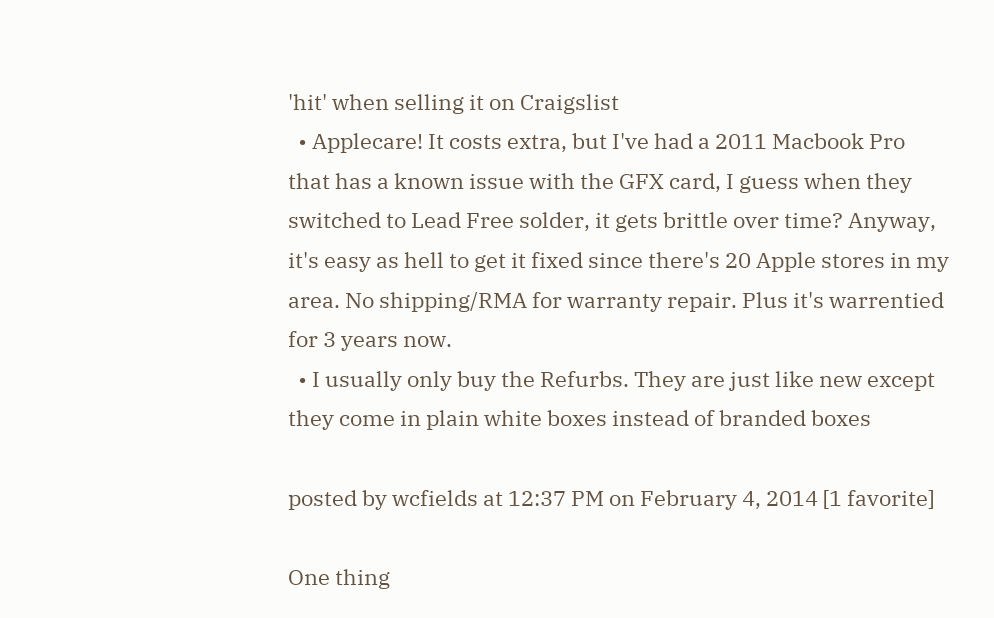'hit' when selling it on Craigslist
  • Applecare! It costs extra, but I've had a 2011 Macbook Pro that has a known issue with the GFX card, I guess when they switched to Lead Free solder, it gets brittle over time? Anyway, it's easy as hell to get it fixed since there's 20 Apple stores in my area. No shipping/RMA for warranty repair. Plus it's warrentied for 3 years now.
  • I usually only buy the Refurbs. They are just like new except they come in plain white boxes instead of branded boxes

posted by wcfields at 12:37 PM on February 4, 2014 [1 favorite]

One thing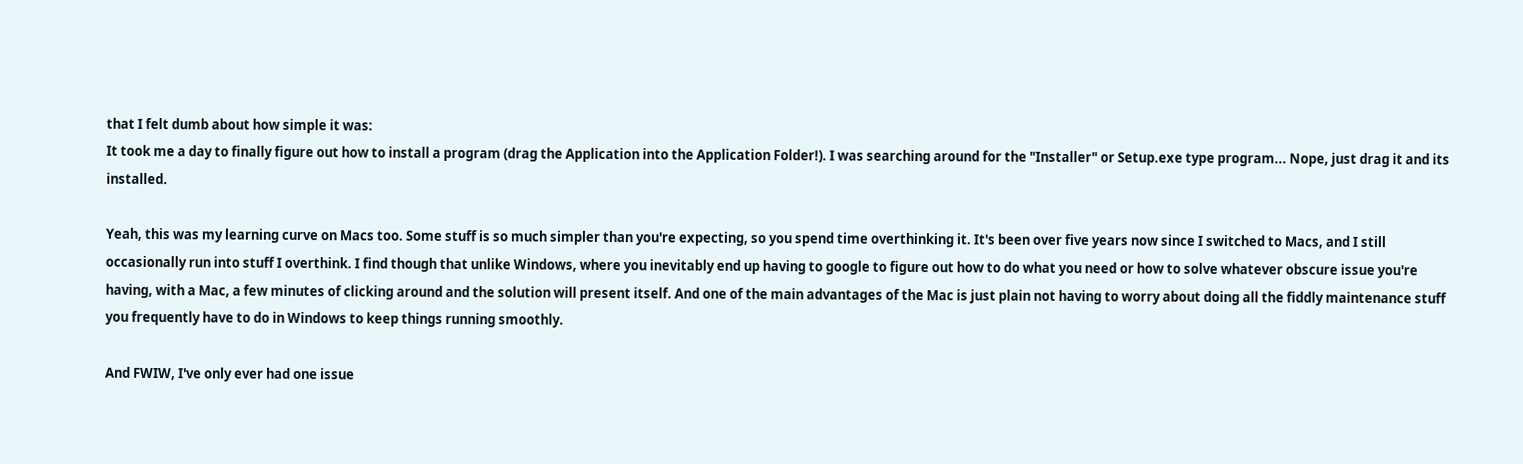that I felt dumb about how simple it was:
It took me a day to finally figure out how to install a program (drag the Application into the Application Folder!). I was searching around for the "Installer" or Setup.exe type program... Nope, just drag it and its installed.

Yeah, this was my learning curve on Macs too. Some stuff is so much simpler than you're expecting, so you spend time overthinking it. It's been over five years now since I switched to Macs, and I still occasionally run into stuff I overthink. I find though that unlike Windows, where you inevitably end up having to google to figure out how to do what you need or how to solve whatever obscure issue you're having, with a Mac, a few minutes of clicking around and the solution will present itself. And one of the main advantages of the Mac is just plain not having to worry about doing all the fiddly maintenance stuff you frequently have to do in Windows to keep things running smoothly.

And FWIW, I've only ever had one issue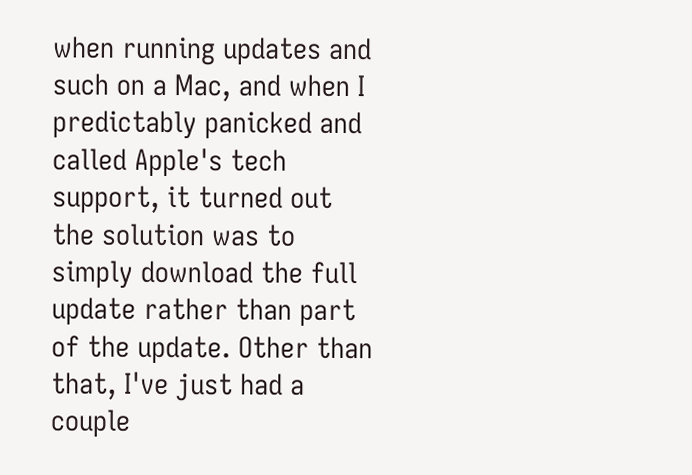when running updates and such on a Mac, and when I predictably panicked and called Apple's tech support, it turned out the solution was to simply download the full update rather than part of the update. Other than that, I've just had a couple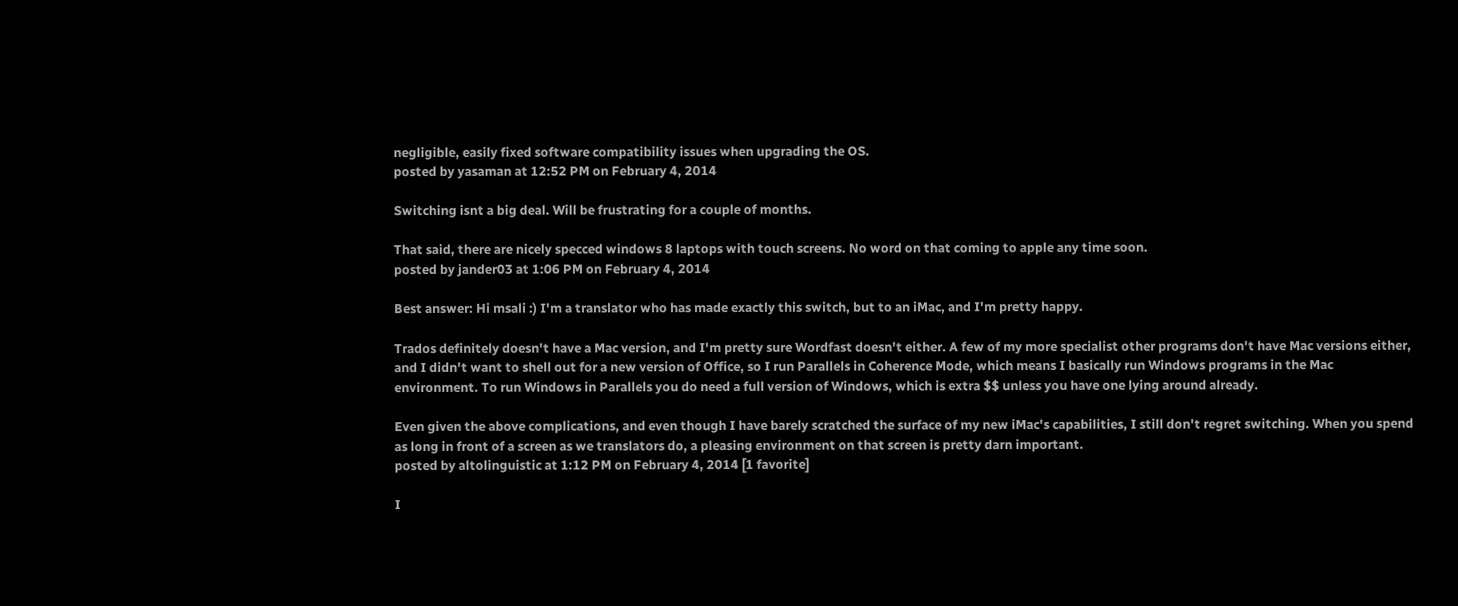negligible, easily fixed software compatibility issues when upgrading the OS.
posted by yasaman at 12:52 PM on February 4, 2014

Switching isnt a big deal. Will be frustrating for a couple of months.

That said, there are nicely specced windows 8 laptops with touch screens. No word on that coming to apple any time soon.
posted by jander03 at 1:06 PM on February 4, 2014

Best answer: Hi msali :) I'm a translator who has made exactly this switch, but to an iMac, and I'm pretty happy.

Trados definitely doesn't have a Mac version, and I'm pretty sure Wordfast doesn't either. A few of my more specialist other programs don't have Mac versions either, and I didn't want to shell out for a new version of Office, so I run Parallels in Coherence Mode, which means I basically run Windows programs in the Mac environment. To run Windows in Parallels you do need a full version of Windows, which is extra $$ unless you have one lying around already.

Even given the above complications, and even though I have barely scratched the surface of my new iMac's capabilities, I still don't regret switching. When you spend as long in front of a screen as we translators do, a pleasing environment on that screen is pretty darn important.
posted by altolinguistic at 1:12 PM on February 4, 2014 [1 favorite]

I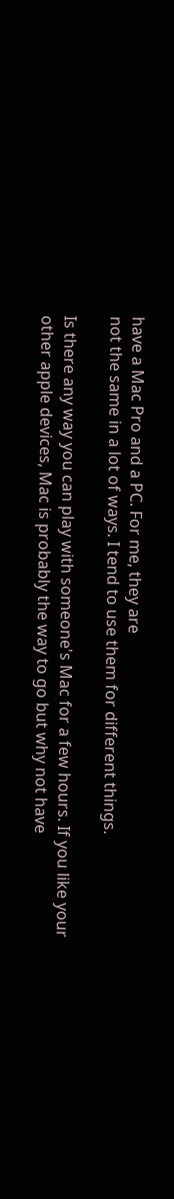have a Mac Pro and a PC. For me, they are
not the same in a lot of ways. I tend to use them for different things.

Is there any way you can play with someone's Mac for a few hours. If you like your other apple devices, Mac is probably the way to go but why not have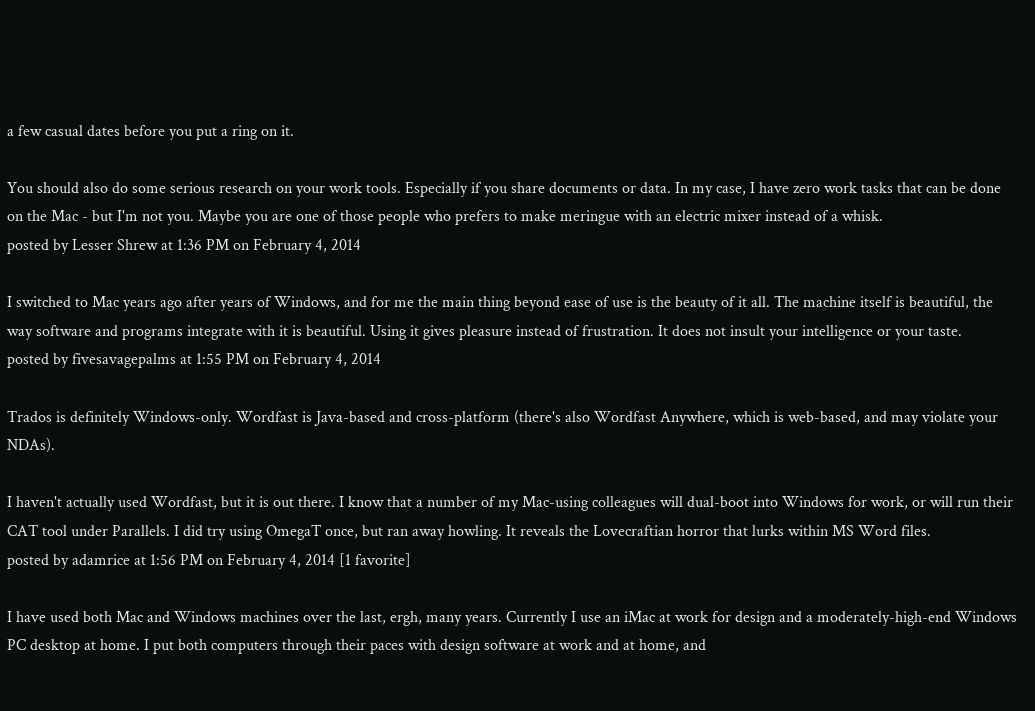a few casual dates before you put a ring on it.

You should also do some serious research on your work tools. Especially if you share documents or data. In my case, I have zero work tasks that can be done on the Mac - but I'm not you. Maybe you are one of those people who prefers to make meringue with an electric mixer instead of a whisk.
posted by Lesser Shrew at 1:36 PM on February 4, 2014

I switched to Mac years ago after years of Windows, and for me the main thing beyond ease of use is the beauty of it all. The machine itself is beautiful, the way software and programs integrate with it is beautiful. Using it gives pleasure instead of frustration. It does not insult your intelligence or your taste.
posted by fivesavagepalms at 1:55 PM on February 4, 2014

Trados is definitely Windows-only. Wordfast is Java-based and cross-platform (there's also Wordfast Anywhere, which is web-based, and may violate your NDAs).

I haven't actually used Wordfast, but it is out there. I know that a number of my Mac-using colleagues will dual-boot into Windows for work, or will run their CAT tool under Parallels. I did try using OmegaT once, but ran away howling. It reveals the Lovecraftian horror that lurks within MS Word files.
posted by adamrice at 1:56 PM on February 4, 2014 [1 favorite]

I have used both Mac and Windows machines over the last, ergh, many years. Currently I use an iMac at work for design and a moderately-high-end Windows PC desktop at home. I put both computers through their paces with design software at work and at home, and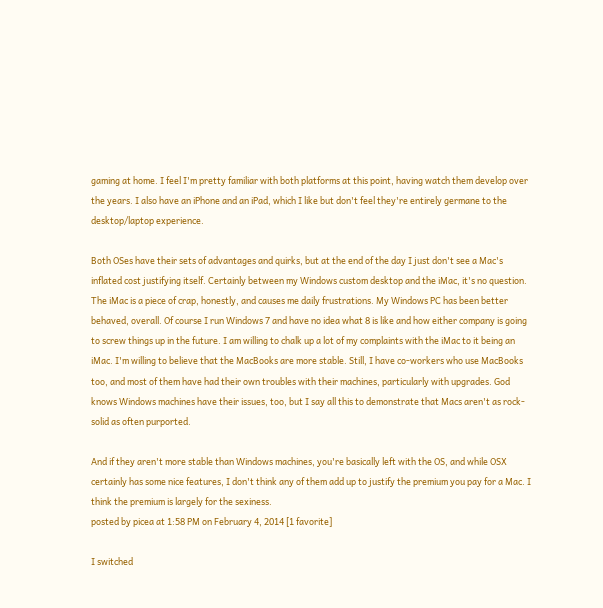gaming at home. I feel I'm pretty familiar with both platforms at this point, having watch them develop over the years. I also have an iPhone and an iPad, which I like but don't feel they're entirely germane to the desktop/laptop experience.

Both OSes have their sets of advantages and quirks, but at the end of the day I just don't see a Mac's inflated cost justifying itself. Certainly between my Windows custom desktop and the iMac, it's no question. The iMac is a piece of crap, honestly, and causes me daily frustrations. My Windows PC has been better behaved, overall. Of course I run Windows 7 and have no idea what 8 is like and how either company is going to screw things up in the future. I am willing to chalk up a lot of my complaints with the iMac to it being an iMac. I'm willing to believe that the MacBooks are more stable. Still, I have co-workers who use MacBooks too, and most of them have had their own troubles with their machines, particularly with upgrades. God knows Windows machines have their issues, too, but I say all this to demonstrate that Macs aren't as rock-solid as often purported.

And if they aren't more stable than Windows machines, you're basically left with the OS, and while OSX certainly has some nice features, I don't think any of them add up to justify the premium you pay for a Mac. I think the premium is largely for the sexiness.
posted by picea at 1:58 PM on February 4, 2014 [1 favorite]

I switched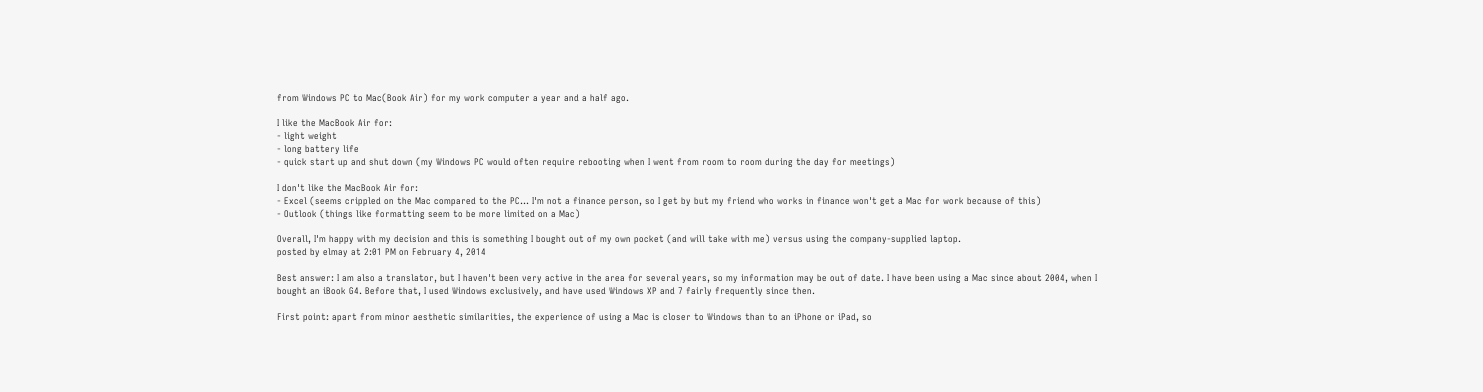from Windows PC to Mac(Book Air) for my work computer a year and a half ago.

I like the MacBook Air for:
- light weight
- long battery life
- quick start up and shut down (my Windows PC would often require rebooting when I went from room to room during the day for meetings)

I don't like the MacBook Air for:
- Excel (seems crippled on the Mac compared to the PC... I'm not a finance person, so I get by but my friend who works in finance won't get a Mac for work because of this)
- Outlook (things like formatting seem to be more limited on a Mac)

Overall, I'm happy with my decision and this is something I bought out of my own pocket (and will take with me) versus using the company-supplied laptop.
posted by elmay at 2:01 PM on February 4, 2014

Best answer: I am also a translator, but I haven't been very active in the area for several years, so my information may be out of date. I have been using a Mac since about 2004, when I bought an iBook G4. Before that, I used Windows exclusively, and have used Windows XP and 7 fairly frequently since then.

First point: apart from minor aesthetic similarities, the experience of using a Mac is closer to Windows than to an iPhone or iPad, so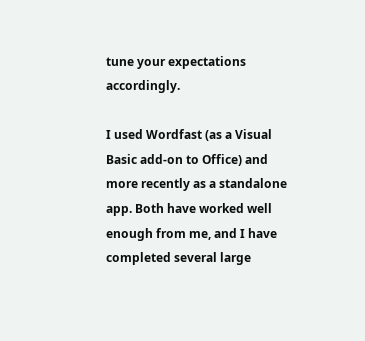tune your expectations accordingly.

I used Wordfast (as a Visual Basic add-on to Office) and more recently as a standalone app. Both have worked well enough from me, and I have completed several large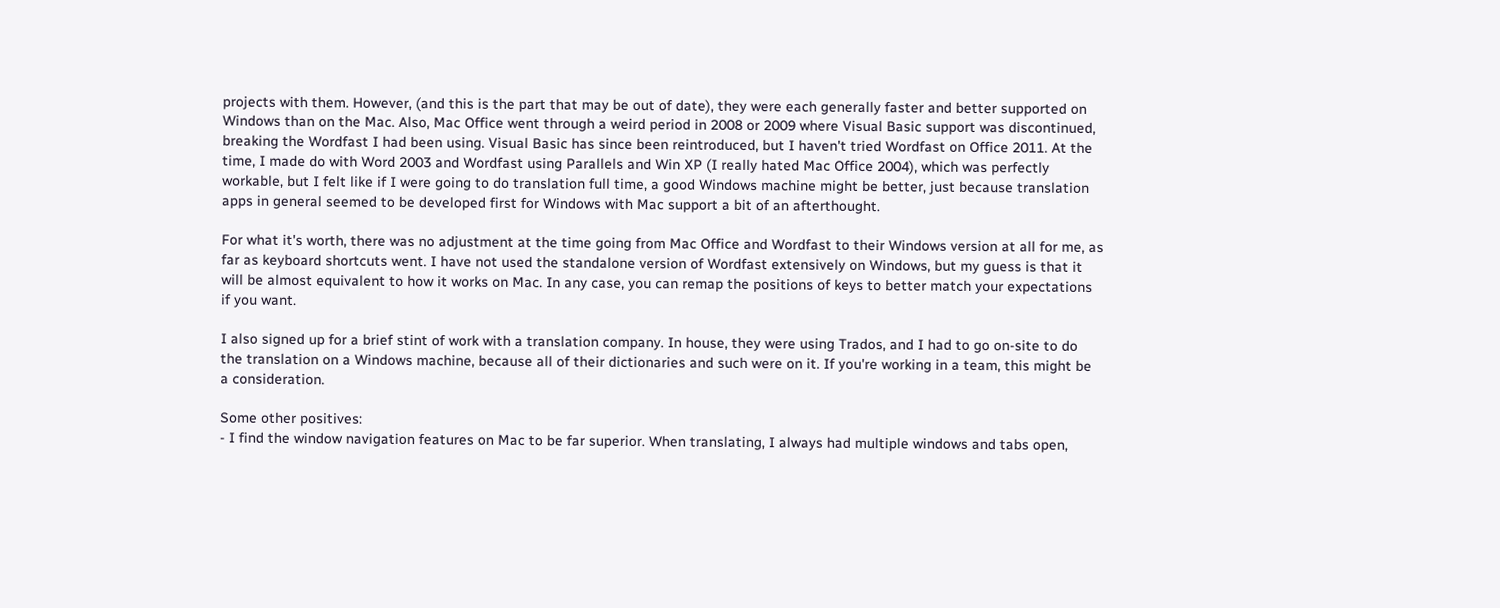projects with them. However, (and this is the part that may be out of date), they were each generally faster and better supported on Windows than on the Mac. Also, Mac Office went through a weird period in 2008 or 2009 where Visual Basic support was discontinued, breaking the Wordfast I had been using. Visual Basic has since been reintroduced, but I haven't tried Wordfast on Office 2011. At the time, I made do with Word 2003 and Wordfast using Parallels and Win XP (I really hated Mac Office 2004), which was perfectly workable, but I felt like if I were going to do translation full time, a good Windows machine might be better, just because translation apps in general seemed to be developed first for Windows with Mac support a bit of an afterthought.

For what it's worth, there was no adjustment at the time going from Mac Office and Wordfast to their Windows version at all for me, as far as keyboard shortcuts went. I have not used the standalone version of Wordfast extensively on Windows, but my guess is that it will be almost equivalent to how it works on Mac. In any case, you can remap the positions of keys to better match your expectations if you want.

I also signed up for a brief stint of work with a translation company. In house, they were using Trados, and I had to go on-site to do the translation on a Windows machine, because all of their dictionaries and such were on it. If you're working in a team, this might be a consideration.

Some other positives:
- I find the window navigation features on Mac to be far superior. When translating, I always had multiple windows and tabs open,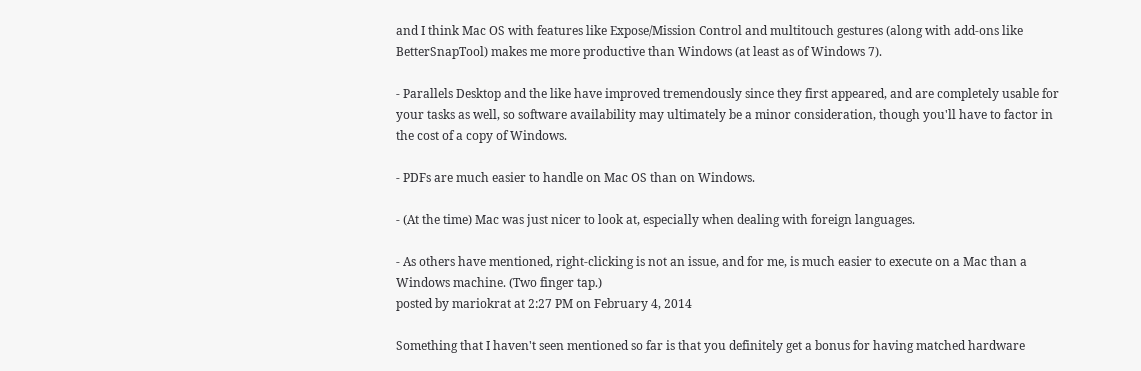and I think Mac OS with features like Expose/Mission Control and multitouch gestures (along with add-ons like BetterSnapTool) makes me more productive than Windows (at least as of Windows 7).

- Parallels Desktop and the like have improved tremendously since they first appeared, and are completely usable for your tasks as well, so software availability may ultimately be a minor consideration, though you'll have to factor in the cost of a copy of Windows.

- PDFs are much easier to handle on Mac OS than on Windows.

- (At the time) Mac was just nicer to look at, especially when dealing with foreign languages.

- As others have mentioned, right-clicking is not an issue, and for me, is much easier to execute on a Mac than a Windows machine. (Two finger tap.)
posted by mariokrat at 2:27 PM on February 4, 2014

Something that I haven't seen mentioned so far is that you definitely get a bonus for having matched hardware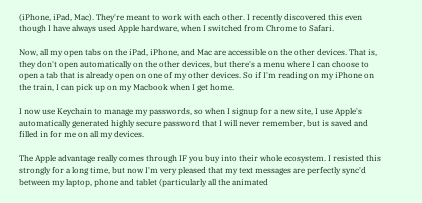(iPhone, iPad, Mac). They're meant to work with each other. I recently discovered this even though I have always used Apple hardware, when I switched from Chrome to Safari.

Now, all my open tabs on the iPad, iPhone, and Mac are accessible on the other devices. That is, they don't open automatically on the other devices, but there's a menu where I can choose to open a tab that is already open on one of my other devices. So if I'm reading on my iPhone on the train, I can pick up on my Macbook when I get home.

I now use Keychain to manage my passwords, so when I signup for a new site, I use Apple's automatically generated highly secure password that I will never remember, but is saved and filled in for me on all my devices.

The Apple advantage really comes through IF you buy into their whole ecosystem. I resisted this strongly for a long time, but now I'm very pleased that my text messages are perfectly sync'd between my laptop, phone and tablet (particularly all the animated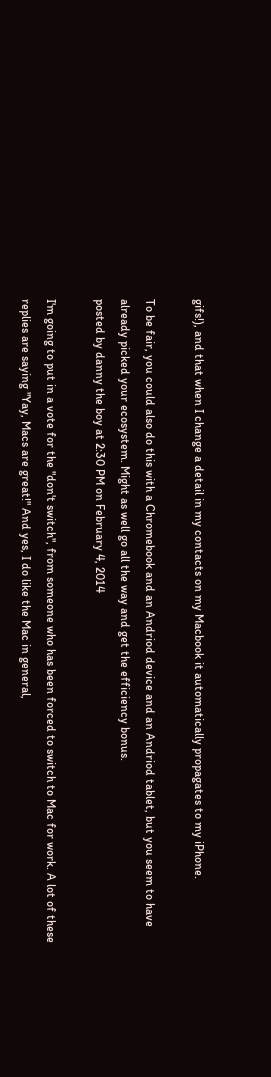gifs!), and that when I change a detail in my contacts on my Macbook it automatically propagates to my iPhone.

To be fair, you could also do this with a Chromebook and an Andriod device and an Andriod tablet, but you seem to have already picked your ecosystem. Might as well go all the way and get the efficiency bonus.
posted by danny the boy at 2:30 PM on February 4, 2014

I'm going to put in a vote for the "don't switch", from someone who has been forced to switch to Mac for work. A lot of these replies are saying "Yay, Macs are great!" And yes, I do like the Mac in general,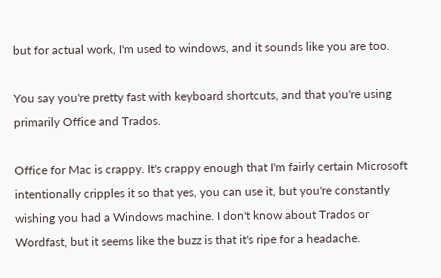but for actual work, I'm used to windows, and it sounds like you are too.

You say you're pretty fast with keyboard shortcuts, and that you're using primarily Office and Trados.

Office for Mac is crappy. It's crappy enough that I'm fairly certain Microsoft intentionally cripples it so that yes, you can use it, but you're constantly wishing you had a Windows machine. I don't know about Trados or Wordfast, but it seems like the buzz is that it's ripe for a headache.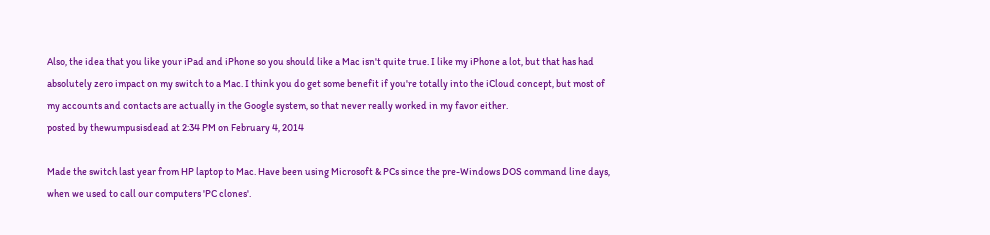Also, the idea that you like your iPad and iPhone so you should like a Mac isn't quite true. I like my iPhone a lot, but that has had absolutely zero impact on my switch to a Mac. I think you do get some benefit if you're totally into the iCloud concept, but most of my accounts and contacts are actually in the Google system, so that never really worked in my favor either.
posted by thewumpusisdead at 2:34 PM on February 4, 2014

Made the switch last year from HP laptop to Mac. Have been using Microsoft & PCs since the pre-Windows DOS command line days, when we used to call our computers 'PC clones'.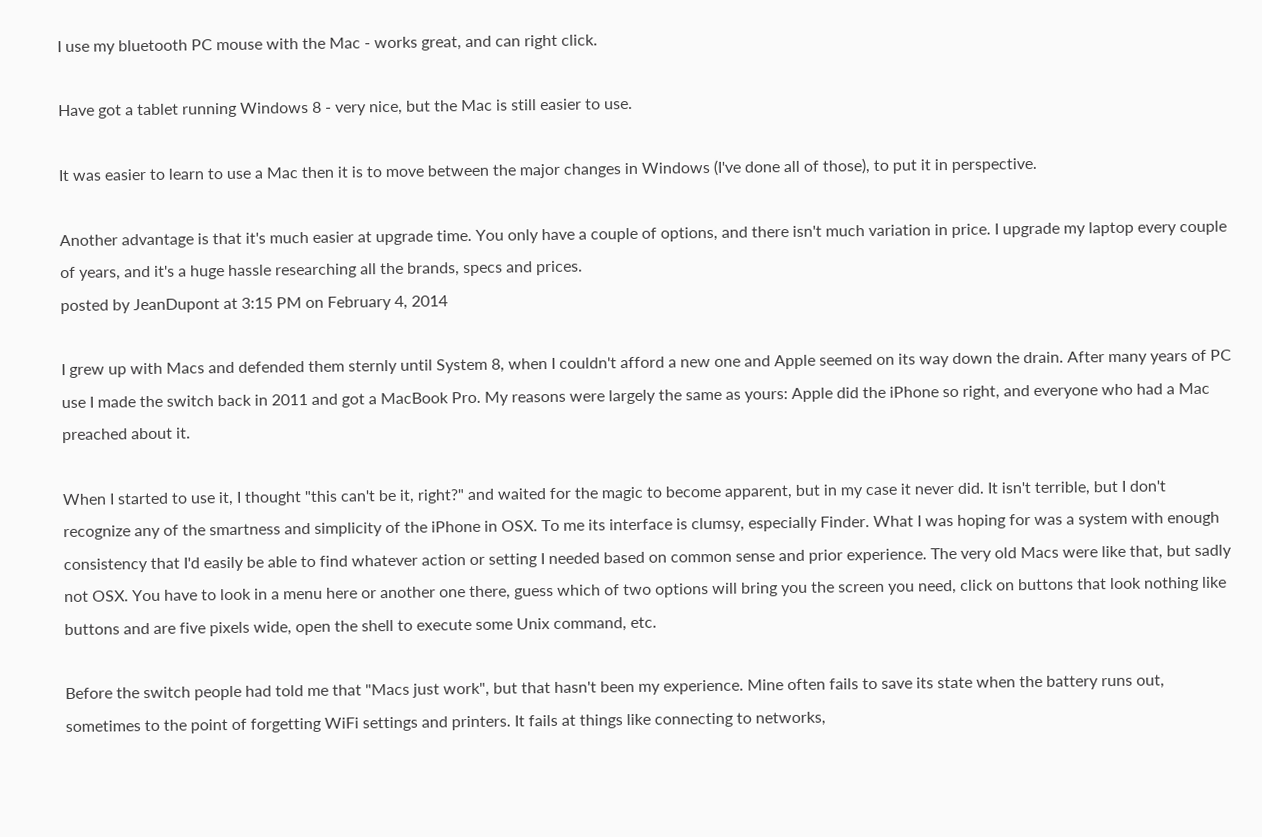I use my bluetooth PC mouse with the Mac - works great, and can right click.

Have got a tablet running Windows 8 - very nice, but the Mac is still easier to use.

It was easier to learn to use a Mac then it is to move between the major changes in Windows (I've done all of those), to put it in perspective.

Another advantage is that it's much easier at upgrade time. You only have a couple of options, and there isn't much variation in price. I upgrade my laptop every couple of years, and it's a huge hassle researching all the brands, specs and prices.
posted by JeanDupont at 3:15 PM on February 4, 2014

I grew up with Macs and defended them sternly until System 8, when I couldn't afford a new one and Apple seemed on its way down the drain. After many years of PC use I made the switch back in 2011 and got a MacBook Pro. My reasons were largely the same as yours: Apple did the iPhone so right, and everyone who had a Mac preached about it.

When I started to use it, I thought "this can't be it, right?" and waited for the magic to become apparent, but in my case it never did. It isn't terrible, but I don't recognize any of the smartness and simplicity of the iPhone in OSX. To me its interface is clumsy, especially Finder. What I was hoping for was a system with enough consistency that I'd easily be able to find whatever action or setting I needed based on common sense and prior experience. The very old Macs were like that, but sadly not OSX. You have to look in a menu here or another one there, guess which of two options will bring you the screen you need, click on buttons that look nothing like buttons and are five pixels wide, open the shell to execute some Unix command, etc.

Before the switch people had told me that "Macs just work", but that hasn't been my experience. Mine often fails to save its state when the battery runs out, sometimes to the point of forgetting WiFi settings and printers. It fails at things like connecting to networks,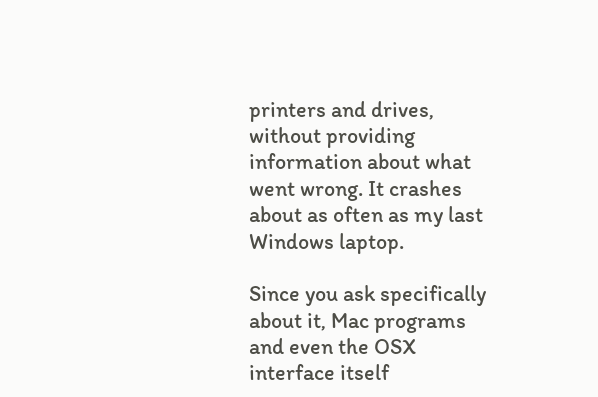printers and drives, without providing information about what went wrong. It crashes about as often as my last Windows laptop.

Since you ask specifically about it, Mac programs and even the OSX interface itself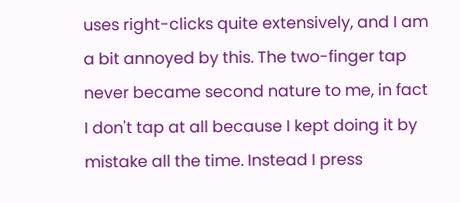uses right-clicks quite extensively, and I am a bit annoyed by this. The two-finger tap never became second nature to me, in fact I don't tap at all because I kept doing it by mistake all the time. Instead I press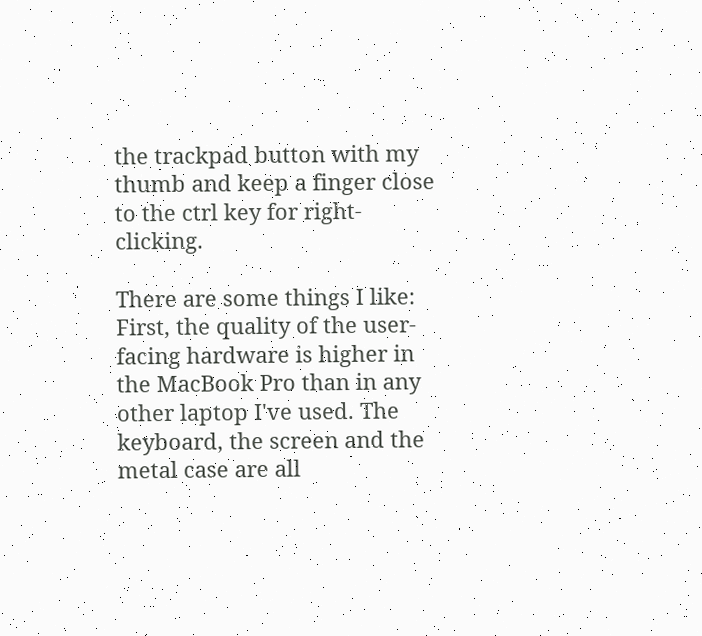the trackpad button with my thumb and keep a finger close to the ctrl key for right-clicking.

There are some things I like: First, the quality of the user-facing hardware is higher in the MacBook Pro than in any other laptop I've used. The keyboard, the screen and the metal case are all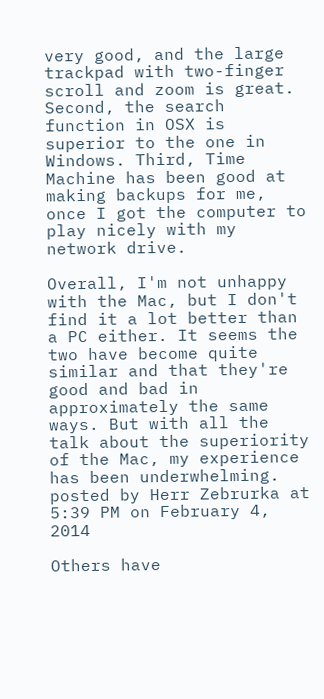very good, and the large trackpad with two-finger scroll and zoom is great. Second, the search function in OSX is superior to the one in Windows. Third, Time Machine has been good at making backups for me, once I got the computer to play nicely with my network drive.

Overall, I'm not unhappy with the Mac, but I don't find it a lot better than a PC either. It seems the two have become quite similar and that they're good and bad in approximately the same ways. But with all the talk about the superiority of the Mac, my experience has been underwhelming.
posted by Herr Zebrurka at 5:39 PM on February 4, 2014

Others have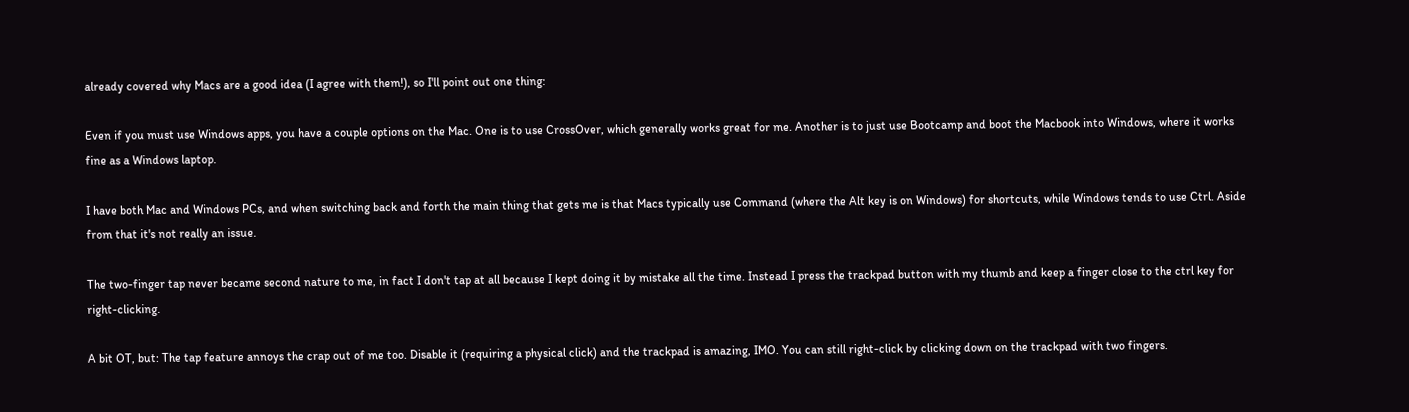already covered why Macs are a good idea (I agree with them!), so I'll point out one thing:

Even if you must use Windows apps, you have a couple options on the Mac. One is to use CrossOver, which generally works great for me. Another is to just use Bootcamp and boot the Macbook into Windows, where it works fine as a Windows laptop.

I have both Mac and Windows PCs, and when switching back and forth the main thing that gets me is that Macs typically use Command (where the Alt key is on Windows) for shortcuts, while Windows tends to use Ctrl. Aside from that it's not really an issue.

The two-finger tap never became second nature to me, in fact I don't tap at all because I kept doing it by mistake all the time. Instead I press the trackpad button with my thumb and keep a finger close to the ctrl key for right-clicking.

A bit OT, but: The tap feature annoys the crap out of me too. Disable it (requiring a physical click) and the trackpad is amazing, IMO. You can still right-click by clicking down on the trackpad with two fingers.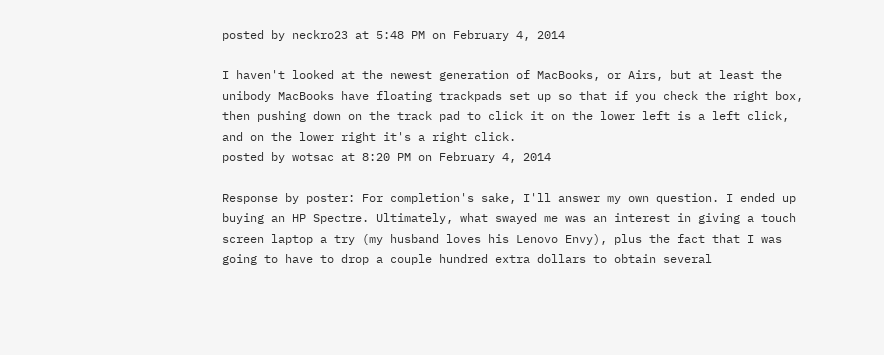posted by neckro23 at 5:48 PM on February 4, 2014

I haven't looked at the newest generation of MacBooks, or Airs, but at least the unibody MacBooks have floating trackpads set up so that if you check the right box, then pushing down on the track pad to click it on the lower left is a left click, and on the lower right it's a right click.
posted by wotsac at 8:20 PM on February 4, 2014

Response by poster: For completion's sake, I'll answer my own question. I ended up buying an HP Spectre. Ultimately, what swayed me was an interest in giving a touch screen laptop a try (my husband loves his Lenovo Envy), plus the fact that I was going to have to drop a couple hundred extra dollars to obtain several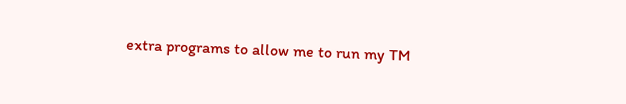extra programs to allow me to run my TM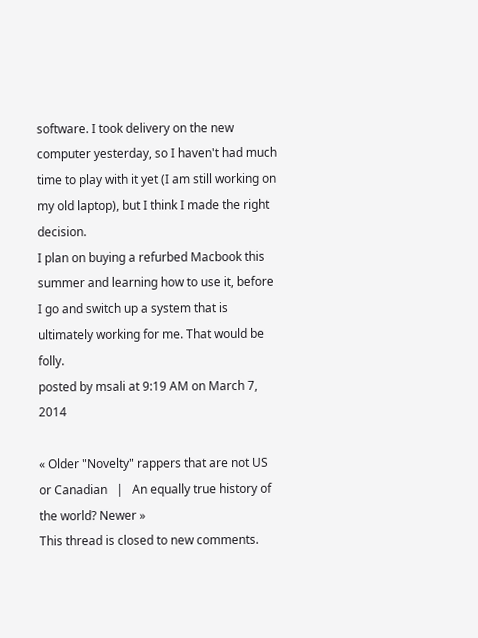software. I took delivery on the new computer yesterday, so I haven't had much time to play with it yet (I am still working on my old laptop), but I think I made the right decision.
I plan on buying a refurbed Macbook this summer and learning how to use it, before I go and switch up a system that is ultimately working for me. That would be folly.
posted by msali at 9:19 AM on March 7, 2014

« Older "Novelty" rappers that are not US or Canadian   |   An equally true history of the world? Newer »
This thread is closed to new comments.